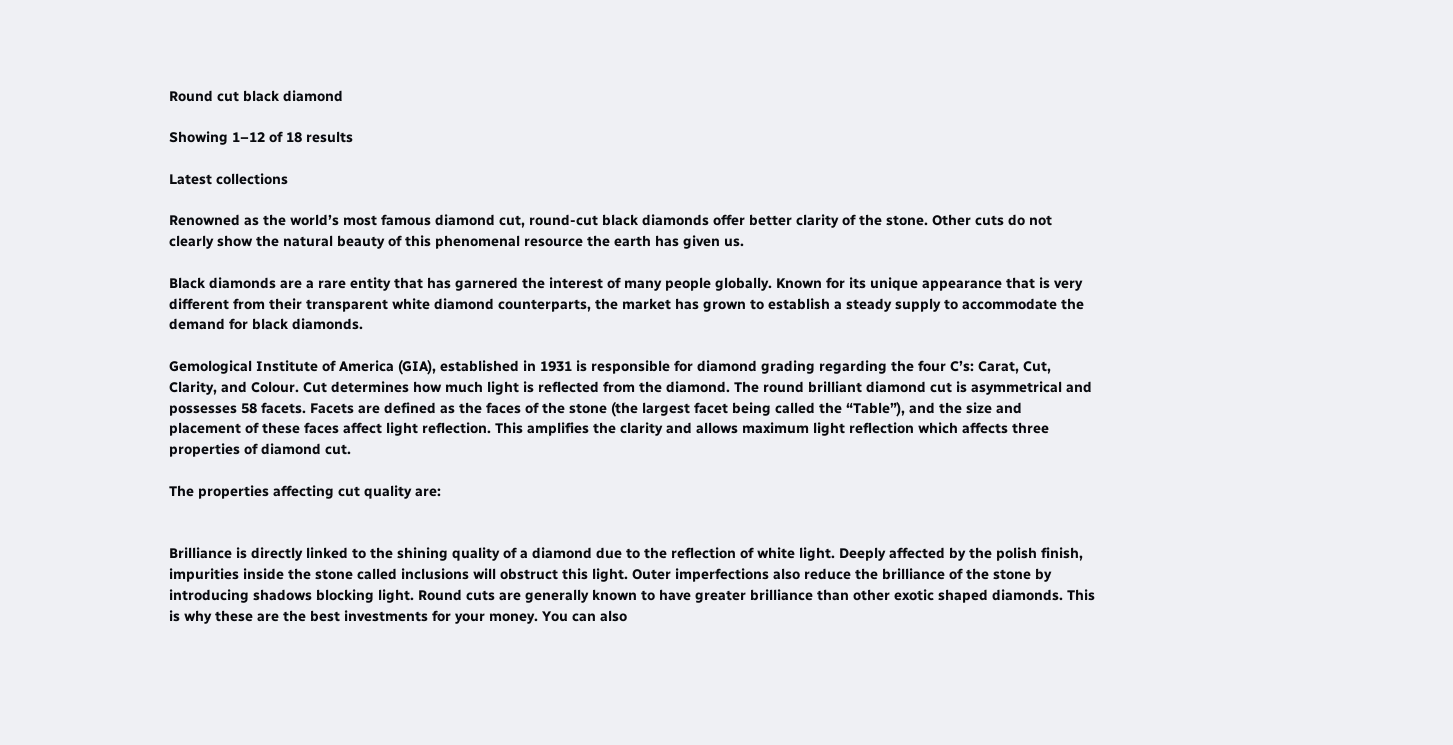Round cut black diamond

Showing 1–12 of 18 results

Latest collections

Renowned as the world’s most famous diamond cut, round-cut black diamonds offer better clarity of the stone. Other cuts do not clearly show the natural beauty of this phenomenal resource the earth has given us.

Black diamonds are a rare entity that has garnered the interest of many people globally. Known for its unique appearance that is very different from their transparent white diamond counterparts, the market has grown to establish a steady supply to accommodate the demand for black diamonds.

Gemological Institute of America (GIA), established in 1931 is responsible for diamond grading regarding the four C’s: Carat, Cut, Clarity, and Colour. Cut determines how much light is reflected from the diamond. The round brilliant diamond cut is asymmetrical and possesses 58 facets. Facets are defined as the faces of the stone (the largest facet being called the “Table”), and the size and placement of these faces affect light reflection. This amplifies the clarity and allows maximum light reflection which affects three properties of diamond cut.

The properties affecting cut quality are:


Brilliance is directly linked to the shining quality of a diamond due to the reflection of white light. Deeply affected by the polish finish, impurities inside the stone called inclusions will obstruct this light. Outer imperfections also reduce the brilliance of the stone by introducing shadows blocking light. Round cuts are generally known to have greater brilliance than other exotic shaped diamonds. This is why these are the best investments for your money. You can also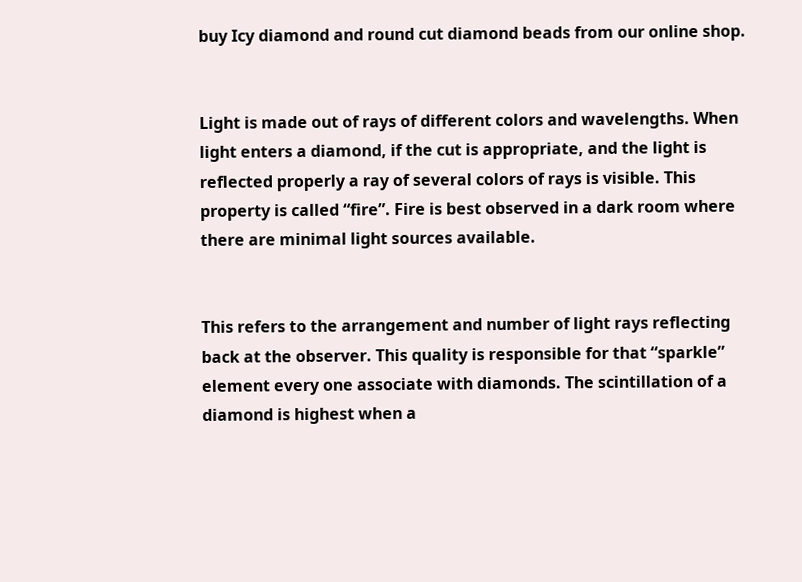buy Icy diamond and round cut diamond beads from our online shop.


Light is made out of rays of different colors and wavelengths. When light enters a diamond, if the cut is appropriate, and the light is reflected properly a ray of several colors of rays is visible. This property is called “fire”. Fire is best observed in a dark room where there are minimal light sources available.


This refers to the arrangement and number of light rays reflecting back at the observer. This quality is responsible for that “sparkle” element every one associate with diamonds. The scintillation of a diamond is highest when a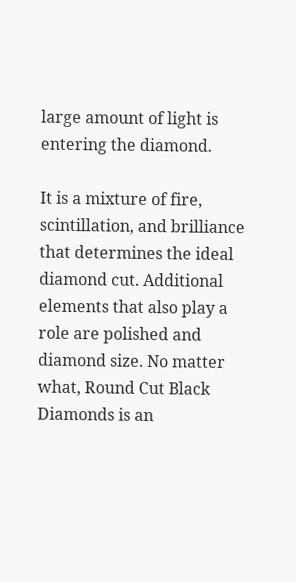large amount of light is entering the diamond.

It is a mixture of fire, scintillation, and brilliance that determines the ideal diamond cut. Additional elements that also play a role are polished and diamond size. No matter what, Round Cut Black Diamonds is an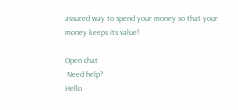assured way to spend your money so that your money keeps its value!

Open chat
 Need help?
Hello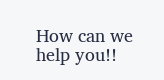How can we help you!!